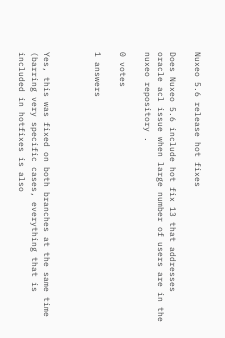Nuxeo 5.6 release hot fixes

Does Nuxeo 5.6 include hot fix 13 that addresses oracle acl issue when large number of users are in the nuxeo repository .

0 votes

1 answers



Yes, this was fixed on both branches at the same time (barring very specific cases, everything that is included in hotfixes is also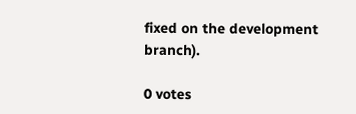fixed on the development branch).

0 votes